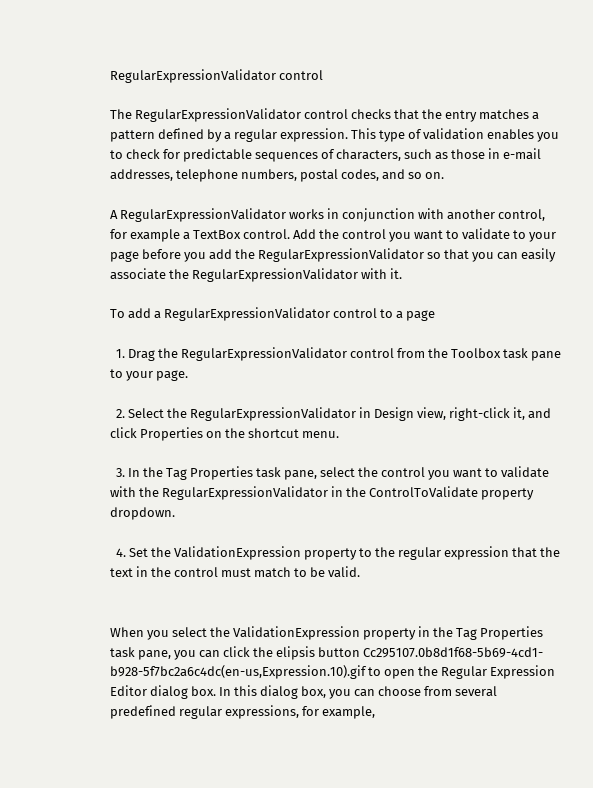RegularExpressionValidator control

The RegularExpressionValidator control checks that the entry matches a pattern defined by a regular expression. This type of validation enables you to check for predictable sequences of characters, such as those in e-mail addresses, telephone numbers, postal codes, and so on.

A RegularExpressionValidator works in conjunction with another control, for example a TextBox control. Add the control you want to validate to your page before you add the RegularExpressionValidator so that you can easily associate the RegularExpressionValidator with it.

To add a RegularExpressionValidator control to a page

  1. Drag the RegularExpressionValidator control from the Toolbox task pane to your page.

  2. Select the RegularExpressionValidator in Design view, right-click it, and click Properties on the shortcut menu.

  3. In the Tag Properties task pane, select the control you want to validate with the RegularExpressionValidator in the ControlToValidate property dropdown.

  4. Set the ValidationExpression property to the regular expression that the text in the control must match to be valid.


When you select the ValidationExpression property in the Tag Properties task pane, you can click the elipsis button Cc295107.0b8d1f68-5b69-4cd1-b928-5f7bc2a6c4dc(en-us,Expression.10).gif to open the Regular Expression Editor dialog box. In this dialog box, you can choose from several predefined regular expressions, for example,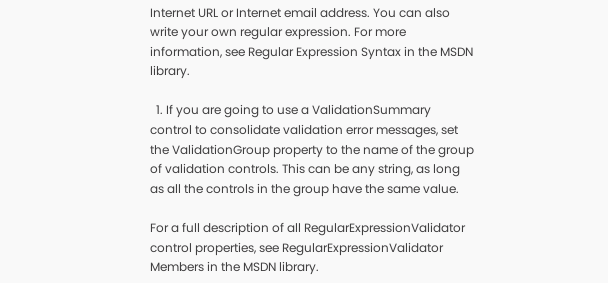Internet URL or Internet email address. You can also write your own regular expression. For more information, see Regular Expression Syntax in the MSDN library.

  1. If you are going to use a ValidationSummary control to consolidate validation error messages, set the ValidationGroup property to the name of the group of validation controls. This can be any string, as long as all the controls in the group have the same value.

For a full description of all RegularExpressionValidator control properties, see RegularExpressionValidator Members in the MSDN library.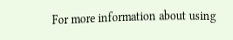For more information about using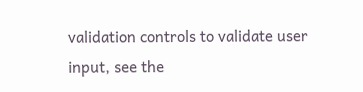validation controls to validate user input, see the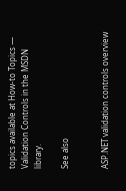topics available at How-to Topics — Validation Controls in the MSDN library.

See also


ASP.NET validation controls overview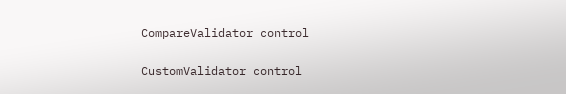CompareValidator control

CustomValidator control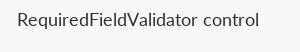RequiredFieldValidator control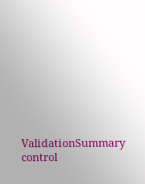ValidationSummary control